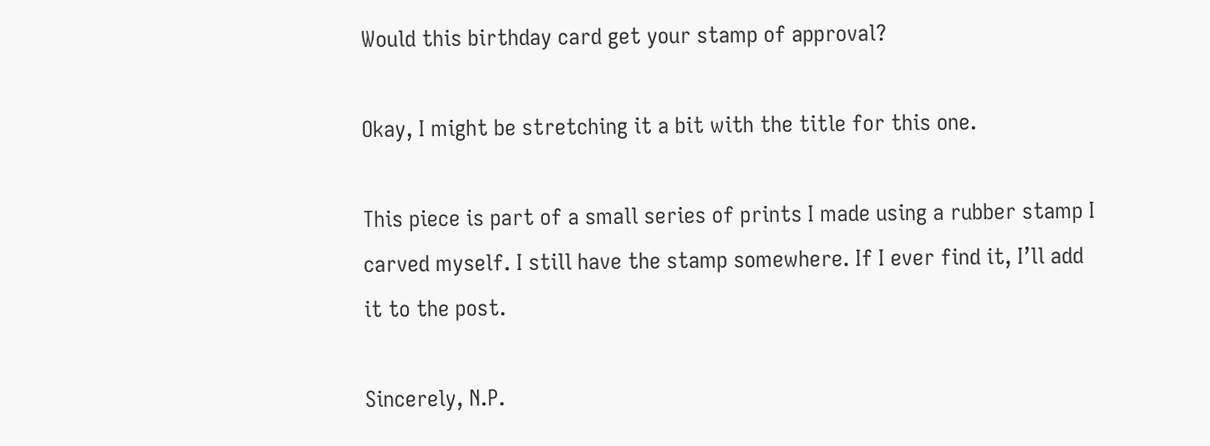Would this birthday card get your stamp of approval?

Okay, I might be stretching it a bit with the title for this one.

This piece is part of a small series of prints I made using a rubber stamp I carved myself. I still have the stamp somewhere. If I ever find it, I’ll add it to the post.

Sincerely, N.P.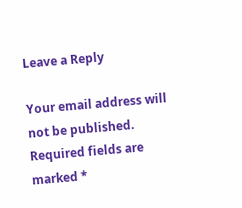Leave a Reply

Your email address will not be published. Required fields are marked *